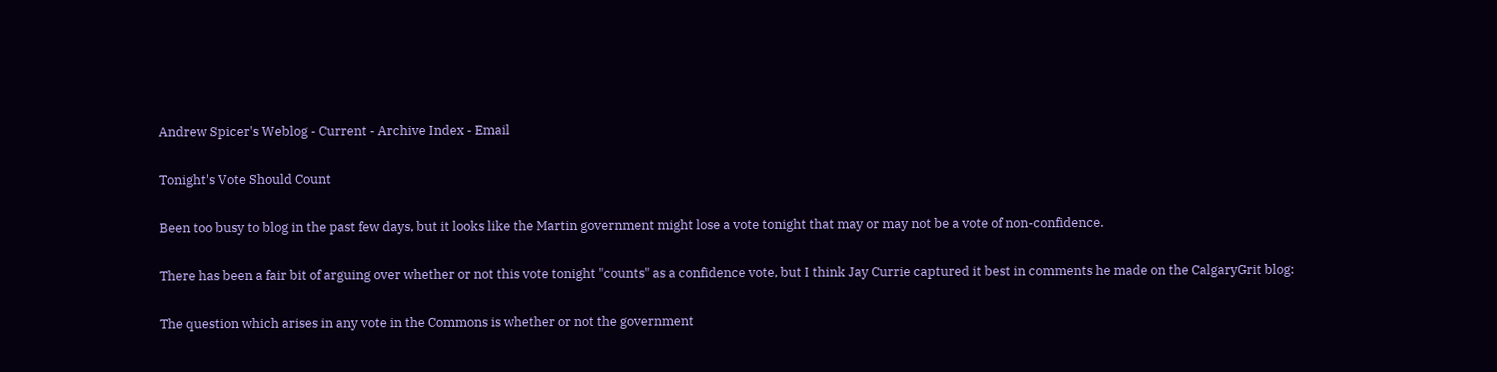Andrew Spicer's Weblog - Current - Archive Index - Email

Tonight's Vote Should Count

Been too busy to blog in the past few days, but it looks like the Martin government might lose a vote tonight that may or may not be a vote of non-confidence.

There has been a fair bit of arguing over whether or not this vote tonight "counts" as a confidence vote, but I think Jay Currie captured it best in comments he made on the CalgaryGrit blog:

The question which arises in any vote in the Commons is whether or not the government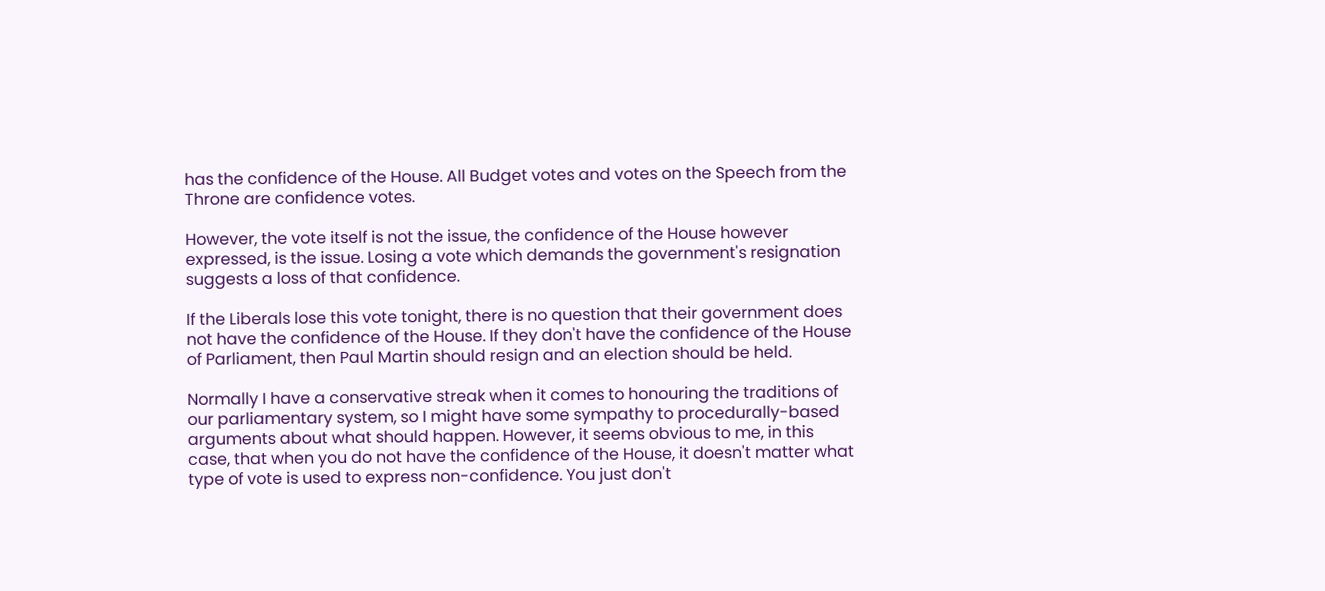has the confidence of the House. All Budget votes and votes on the Speech from the Throne are confidence votes.

However, the vote itself is not the issue, the confidence of the House however expressed, is the issue. Losing a vote which demands the government's resignation suggests a loss of that confidence.

If the Liberals lose this vote tonight, there is no question that their government does not have the confidence of the House. If they don't have the confidence of the House of Parliament, then Paul Martin should resign and an election should be held.

Normally I have a conservative streak when it comes to honouring the traditions of our parliamentary system, so I might have some sympathy to procedurally-based arguments about what should happen. However, it seems obvious to me, in this case, that when you do not have the confidence of the House, it doesn't matter what type of vote is used to express non-confidence. You just don't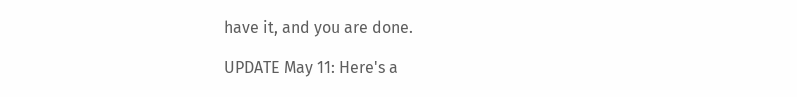have it, and you are done.

UPDATE May 11: Here's a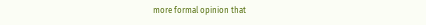more formal opinion that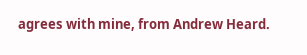agrees with mine, from Andrew Heard.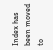Index has been moved to